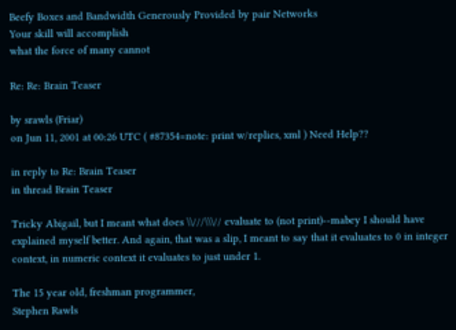Beefy Boxes and Bandwidth Generously Provided by pair Networks
Your skill will accomplish
what the force of many cannot

Re: Re: Brain Teaser

by srawls (Friar)
on Jun 11, 2001 at 00:26 UTC ( #87354=note: print w/replies, xml ) Need Help??

in reply to Re: Brain Teaser
in thread Brain Teaser

Tricky Abigail, but I meant what does \\///\\\// evaluate to (not print)--mabey I should have explained myself better. And again, that was a slip, I meant to say that it evaluates to 0 in integer context, in numeric context it evaluates to just under 1.

The 15 year old, freshman programmer,
Stephen Rawls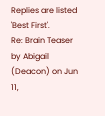Replies are listed 'Best First'.
Re: Brain Teaser
by Abigail (Deacon) on Jun 11,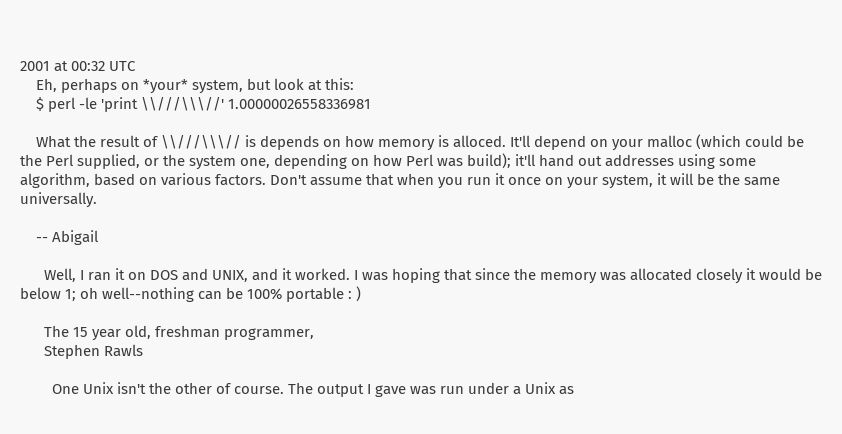2001 at 00:32 UTC
    Eh, perhaps on *your* system, but look at this:
    $ perl -le 'print \\///\\\//' 1.00000026558336981

    What the result of \\///\\\// is depends on how memory is alloced. It'll depend on your malloc (which could be the Perl supplied, or the system one, depending on how Perl was build); it'll hand out addresses using some algorithm, based on various factors. Don't assume that when you run it once on your system, it will be the same universally.

    -- Abigail

      Well, I ran it on DOS and UNIX, and it worked. I was hoping that since the memory was allocated closely it would be below 1; oh well--nothing can be 100% portable : )

      The 15 year old, freshman programmer,
      Stephen Rawls

        One Unix isn't the other of course. The output I gave was run under a Unix as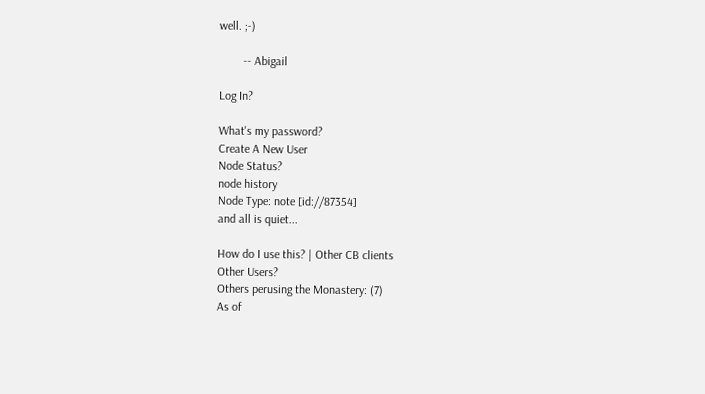well. ;-)

        -- Abigail

Log In?

What's my password?
Create A New User
Node Status?
node history
Node Type: note [id://87354]
and all is quiet...

How do I use this? | Other CB clients
Other Users?
Others perusing the Monastery: (7)
As of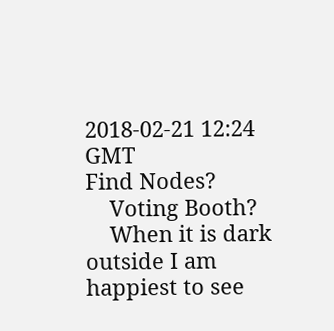2018-02-21 12:24 GMT
Find Nodes?
    Voting Booth?
    When it is dark outside I am happiest to see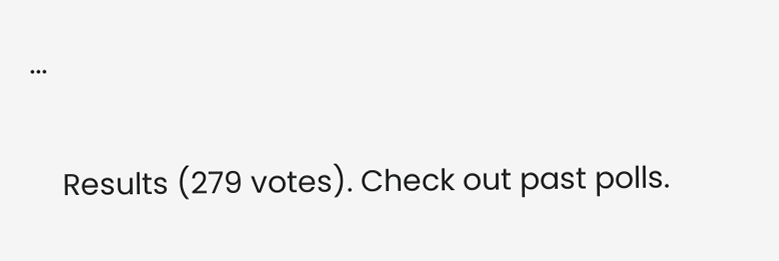...

    Results (279 votes). Check out past polls.